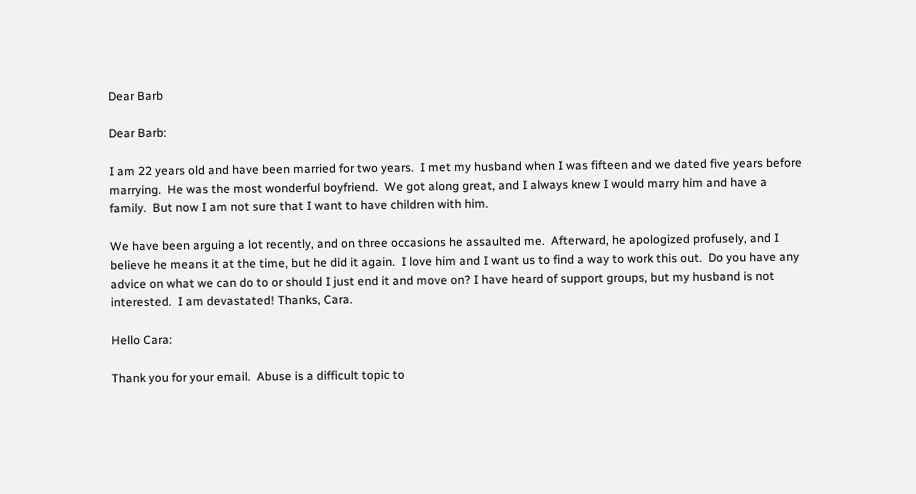Dear Barb

Dear Barb:

I am 22 years old and have been married for two years.  I met my husband when I was fifteen and we dated five years before marrying.  He was the most wonderful boyfriend.  We got along great, and I always knew I would marry him and have a family.  But now I am not sure that I want to have children with him.

We have been arguing a lot recently, and on three occasions he assaulted me.  Afterward, he apologized profusely, and I believe he means it at the time, but he did it again.  I love him and I want us to find a way to work this out.  Do you have any advice on what we can do to or should I just end it and move on? I have heard of support groups, but my husband is not interested.  I am devastated! Thanks, Cara.

Hello Cara:

Thank you for your email.  Abuse is a difficult topic to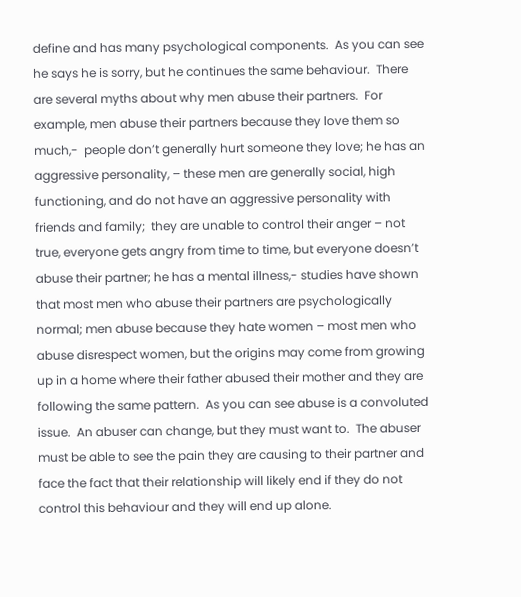define and has many psychological components.  As you can see he says he is sorry, but he continues the same behaviour.  There are several myths about why men abuse their partners.  For example, men abuse their partners because they love them so much,-  people don’t generally hurt someone they love; he has an aggressive personality, – these men are generally social, high functioning, and do not have an aggressive personality with friends and family;  they are unable to control their anger – not true, everyone gets angry from time to time, but everyone doesn’t abuse their partner; he has a mental illness,- studies have shown that most men who abuse their partners are psychologically normal; men abuse because they hate women – most men who abuse disrespect women, but the origins may come from growing up in a home where their father abused their mother and they are following the same pattern.  As you can see abuse is a convoluted issue.  An abuser can change, but they must want to.  The abuser must be able to see the pain they are causing to their partner and face the fact that their relationship will likely end if they do not control this behaviour and they will end up alone.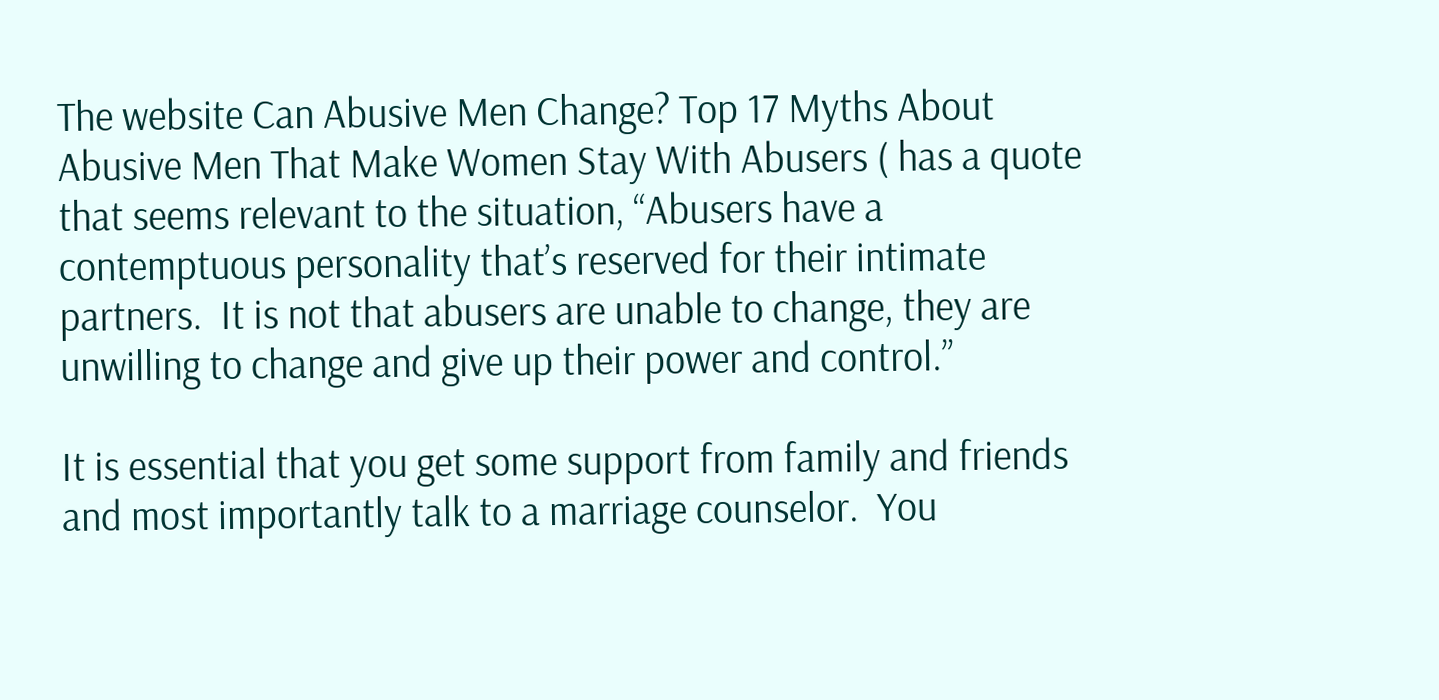The website Can Abusive Men Change? Top 17 Myths About Abusive Men That Make Women Stay With Abusers ( has a quote that seems relevant to the situation, “Abusers have a contemptuous personality that’s reserved for their intimate partners.  It is not that abusers are unable to change, they are unwilling to change and give up their power and control.”

It is essential that you get some support from family and friends and most importantly talk to a marriage counselor.  You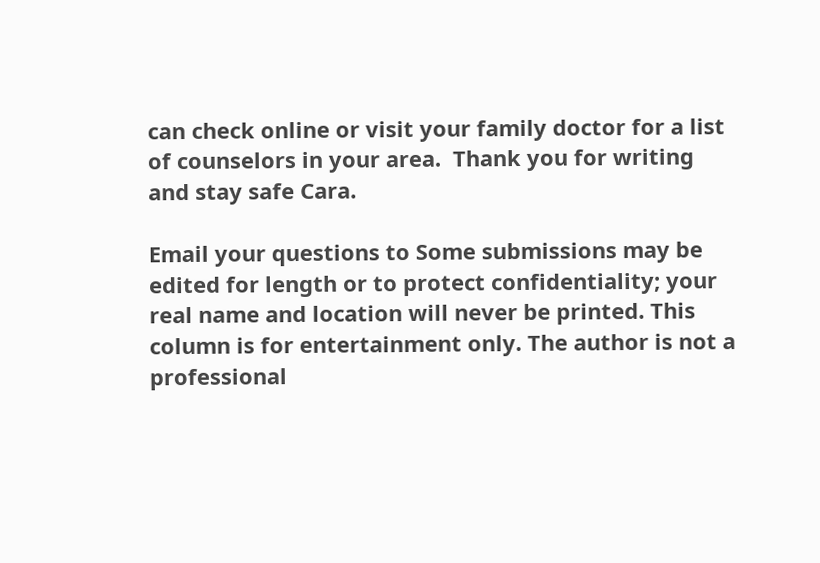can check online or visit your family doctor for a list of counselors in your area.  Thank you for writing and stay safe Cara.

Email your questions to Some submissions may be edited for length or to protect confidentiality; your real name and location will never be printed. This column is for entertainment only. The author is not a professional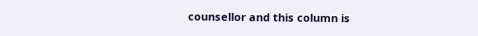counsellor and this column is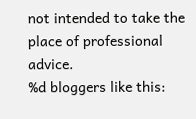not intended to take the place of professional advice.
%d bloggers like this: